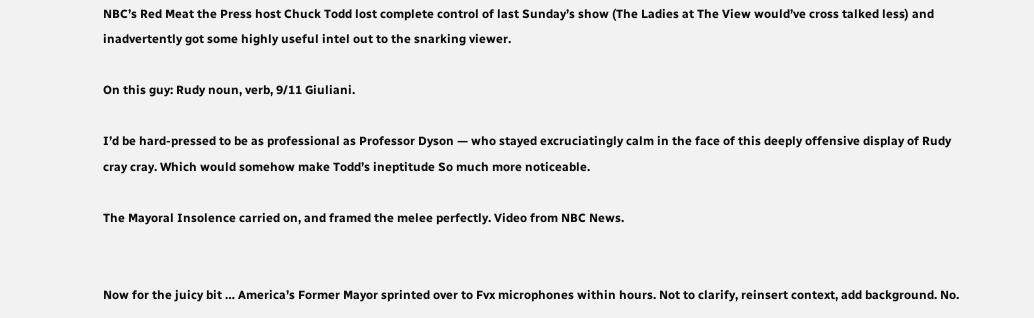NBC’s Red Meat the Press host Chuck Todd lost complete control of last Sunday’s show (The Ladies at The View would’ve cross talked less) and inadvertently got some highly useful intel out to the snarking viewer.

On this guy: Rudy noun, verb, 9/11 Giuliani.

I’d be hard-pressed to be as professional as Professor Dyson — who stayed excruciatingly calm in the face of this deeply offensive display of Rudy cray cray. Which would somehow make Todd’s ineptitude So much more noticeable.

The Mayoral Insolence carried on, and framed the melee perfectly. Video from NBC News.


Now for the juicy bit … America’s Former Mayor sprinted over to Fvx microphones within hours. Not to clarify, reinsert context, add background. No.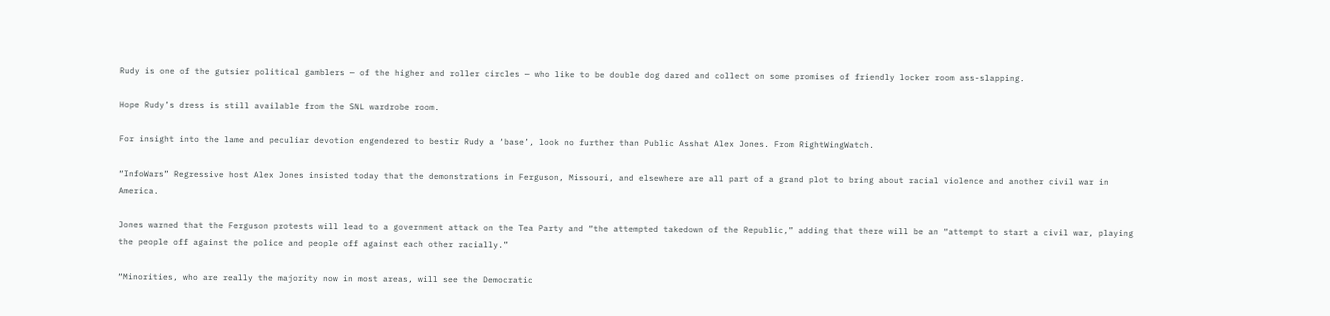Rudy is one of the gutsier political gamblers — of the higher and roller circles — who like to be double dog dared and collect on some promises of friendly locker room ass-slapping.

Hope Rudy’s dress is still available from the SNL wardrobe room.

For insight into the lame and peculiar devotion engendered to bestir Rudy a ‘base’, look no further than Public Asshat Alex Jones. From RightWingWatch.

“InfoWars” Regressive host Alex Jones insisted today that the demonstrations in Ferguson, Missouri, and elsewhere are all part of a grand plot to bring about racial violence and another civil war in America.

Jones warned that the Ferguson protests will lead to a government attack on the Tea Party and “the attempted takedown of the Republic,” adding that there will be an “attempt to start a civil war, playing the people off against the police and people off against each other racially.”

“Minorities, who are really the majority now in most areas, will see the Democratic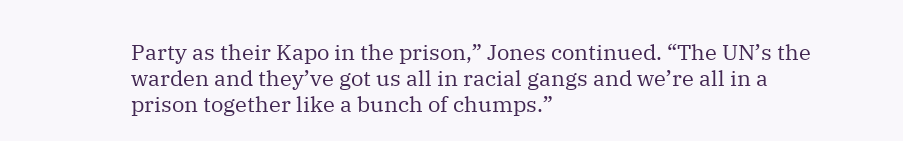Party as their Kapo in the prison,” Jones continued. “The UN’s the warden and they’ve got us all in racial gangs and we’re all in a prison together like a bunch of chumps.”